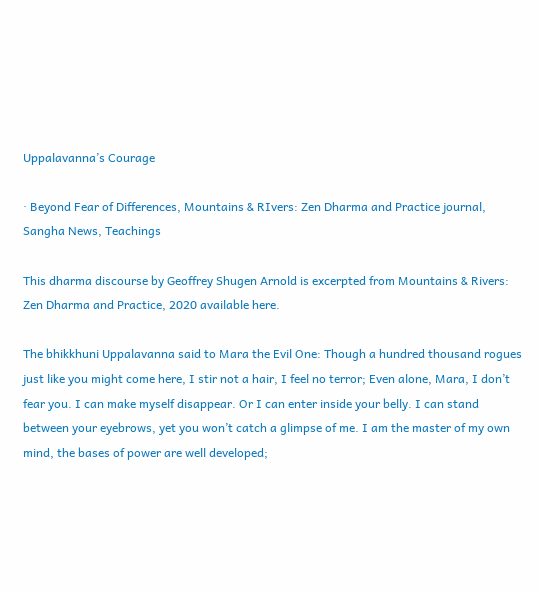Uppalavanna’s Courage

· Beyond Fear of Differences, Mountains & RIvers: Zen Dharma and Practice journal, Sangha News, Teachings

This dharma discourse by Geoffrey Shugen Arnold is excerpted from Mountains & Rivers: Zen Dharma and Practice, 2020 available here.

The bhikkhuni Uppalavanna said to Mara the Evil One: Though a hundred thousand rogues just like you might come here, I stir not a hair, I feel no terror; Even alone, Mara, I don’t fear you. I can make myself disappear. Or I can enter inside your belly. I can stand between your eyebrows, yet you won’t catch a glimpse of me. I am the master of my own mind, the bases of power are well developed;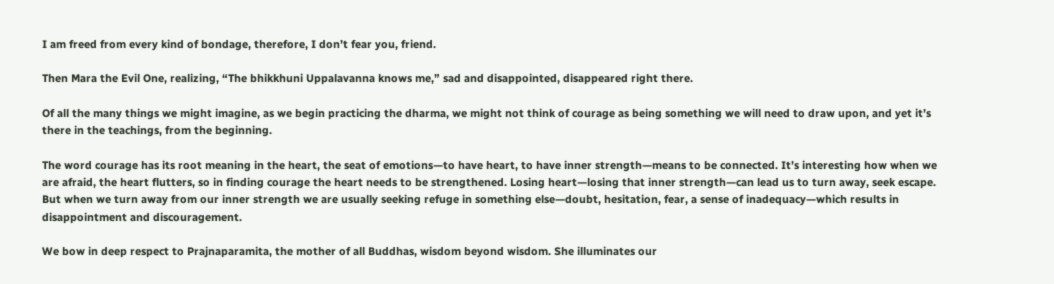I am freed from every kind of bondage, therefore, I don’t fear you, friend.

Then Mara the Evil One, realizing, “The bhikkhuni Uppalavanna knows me,” sad and disappointed, disappeared right there.

Of all the many things we might imagine, as we begin practicing the dharma, we might not think of courage as being something we will need to draw upon, and yet it’s there in the teachings, from the beginning.

The word courage has its root meaning in the heart, the seat of emotions—to have heart, to have inner strength—means to be connected. It’s interesting how when we are afraid, the heart flutters, so in finding courage the heart needs to be strengthened. Losing heart—losing that inner strength—can lead us to turn away, seek escape. But when we turn away from our inner strength we are usually seeking refuge in something else—doubt, hesitation, fear, a sense of inadequacy—which results in disappointment and discouragement.

We bow in deep respect to Prajnaparamita, the mother of all Buddhas, wisdom beyond wisdom. She illuminates our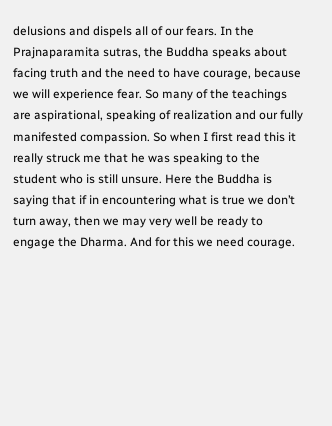delusions and dispels all of our fears. In the Prajnaparamita sutras, the Buddha speaks about facing truth and the need to have courage, because we will experience fear. So many of the teachings are aspirational, speaking of realization and our fully manifested compassion. So when I first read this it really struck me that he was speaking to the student who is still unsure. Here the Buddha is saying that if in encountering what is true we don’t turn away, then we may very well be ready to engage the Dharma. And for this we need courage.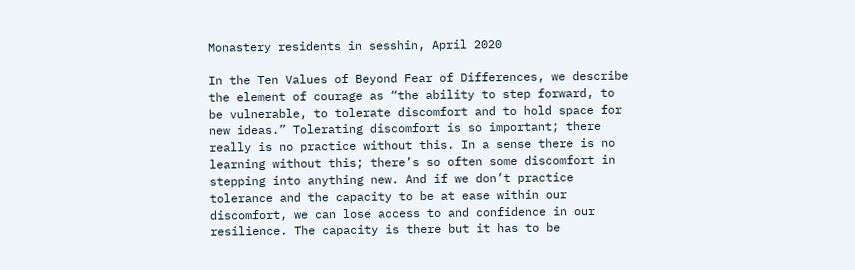Monastery residents in sesshin, April 2020

In the Ten Values of Beyond Fear of Differences, we describe the element of courage as “the ability to step forward, to be vulnerable, to tolerate discomfort and to hold space for new ideas.” Tolerating discomfort is so important; there really is no practice without this. In a sense there is no learning without this; there’s so often some discomfort in stepping into anything new. And if we don’t practice tolerance and the capacity to be at ease within our discomfort, we can lose access to and confidence in our resilience. The capacity is there but it has to be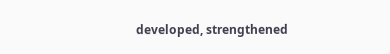developed, strengthened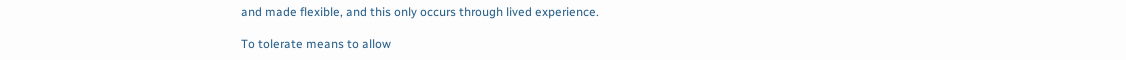and made flexible, and this only occurs through lived experience.

To tolerate means to allow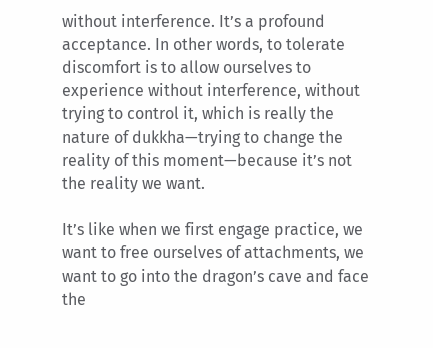without interference. It’s a profound acceptance. In other words, to tolerate discomfort is to allow ourselves to experience without interference, without trying to control it, which is really the nature of dukkha—trying to change the reality of this moment—because it’s not the reality we want.

It’s like when we first engage practice, we want to free ourselves of attachments, we want to go into the dragon’s cave and face the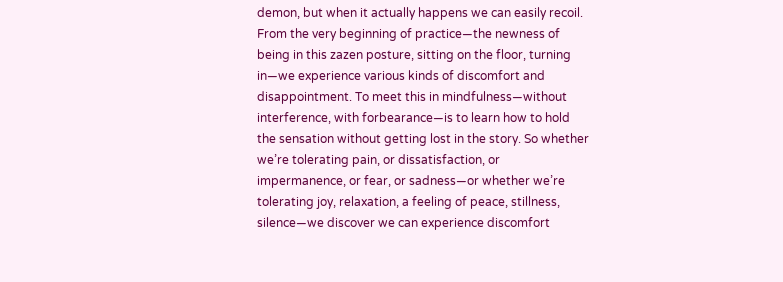demon, but when it actually happens we can easily recoil. From the very beginning of practice—the newness of being in this zazen posture, sitting on the floor, turning in—we experience various kinds of discomfort and disappointment. To meet this in mindfulness—without interference, with forbearance—is to learn how to hold the sensation without getting lost in the story. So whether we’re tolerating pain, or dissatisfaction, or impermanence, or fear, or sadness—or whether we’re tolerating joy, relaxation, a feeling of peace, stillness, silence—we discover we can experience discomfort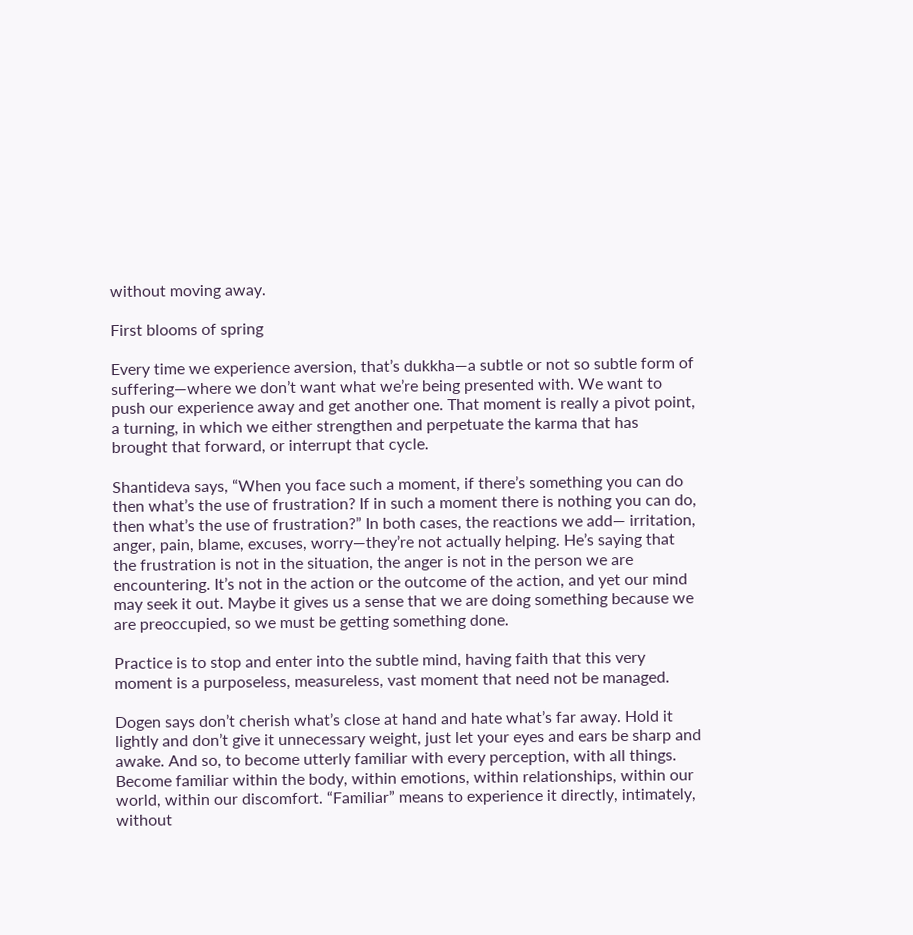without moving away.

First blooms of spring

Every time we experience aversion, that’s dukkha—a subtle or not so subtle form of suffering—where we don’t want what we’re being presented with. We want to push our experience away and get another one. That moment is really a pivot point, a turning, in which we either strengthen and perpetuate the karma that has brought that forward, or interrupt that cycle.

Shantideva says, “When you face such a moment, if there’s something you can do then what’s the use of frustration? If in such a moment there is nothing you can do, then what’s the use of frustration?” In both cases, the reactions we add— irritation, anger, pain, blame, excuses, worry—they’re not actually helping. He’s saying that the frustration is not in the situation, the anger is not in the person we are encountering. It’s not in the action or the outcome of the action, and yet our mind may seek it out. Maybe it gives us a sense that we are doing something because we are preoccupied, so we must be getting something done.

Practice is to stop and enter into the subtle mind, having faith that this very moment is a purposeless, measureless, vast moment that need not be managed.

Dogen says don’t cherish what’s close at hand and hate what’s far away. Hold it lightly and don’t give it unnecessary weight, just let your eyes and ears be sharp and awake. And so, to become utterly familiar with every perception, with all things. Become familiar within the body, within emotions, within relationships, within our world, within our discomfort. “Familiar” means to experience it directly, intimately, without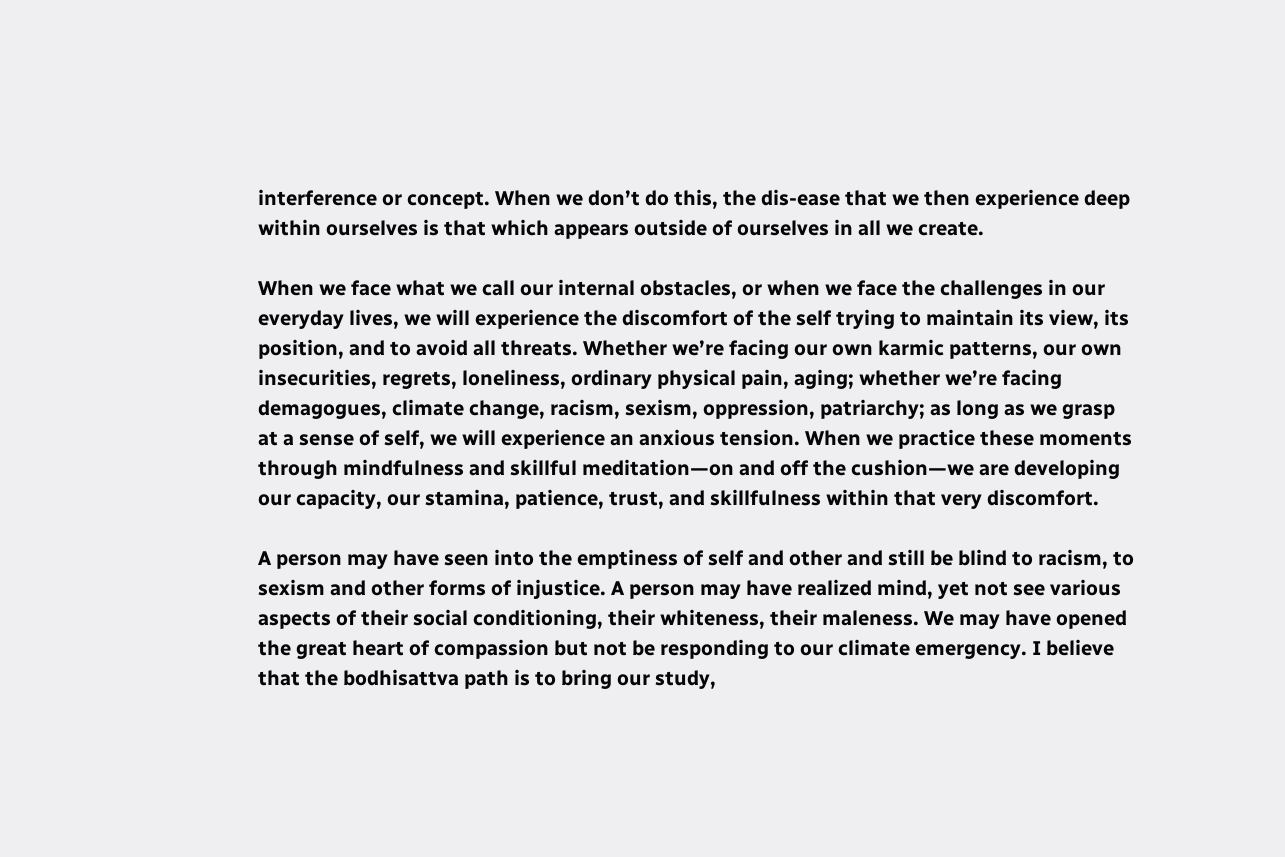interference or concept. When we don’t do this, the dis-ease that we then experience deep within ourselves is that which appears outside of ourselves in all we create.

When we face what we call our internal obstacles, or when we face the challenges in our everyday lives, we will experience the discomfort of the self trying to maintain its view, its position, and to avoid all threats. Whether we’re facing our own karmic patterns, our own insecurities, regrets, loneliness, ordinary physical pain, aging; whether we’re facing demagogues, climate change, racism, sexism, oppression, patriarchy; as long as we grasp at a sense of self, we will experience an anxious tension. When we practice these moments through mindfulness and skillful meditation—on and off the cushion—we are developing our capacity, our stamina, patience, trust, and skillfulness within that very discomfort.

A person may have seen into the emptiness of self and other and still be blind to racism, to sexism and other forms of injustice. A person may have realized mind, yet not see various aspects of their social conditioning, their whiteness, their maleness. We may have opened the great heart of compassion but not be responding to our climate emergency. I believe that the bodhisattva path is to bring our study,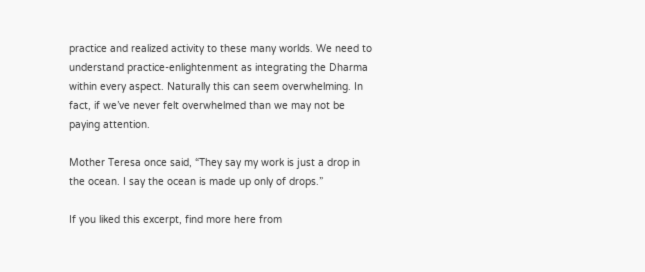practice and realized activity to these many worlds. We need to understand practice-enlightenment as integrating the Dharma within every aspect. Naturally this can seem overwhelming. In fact, if we’ve never felt overwhelmed than we may not be paying attention.

Mother Teresa once said, “They say my work is just a drop in the ocean. I say the ocean is made up only of drops.”

If you liked this excerpt, find more here from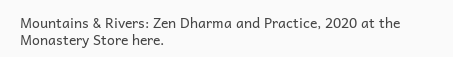Mountains & Rivers: Zen Dharma and Practice, 2020 at the Monastery Store here.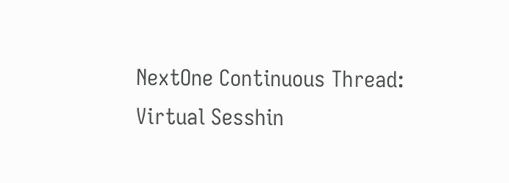NextOne Continuous Thread: Virtual Sesshin